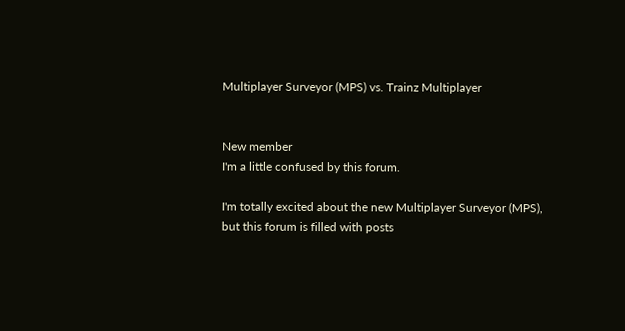Multiplayer Surveyor (MPS) vs. Trainz Multiplayer


New member
I'm a little confused by this forum.

I'm totally excited about the new Multiplayer Surveyor (MPS), but this forum is filled with posts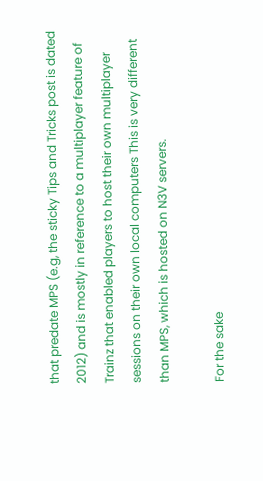that predate MPS (e.g, the sticky Tips and Tricks post is dated 2012) and is mostly in reference to a multiplayer feature of Trainz that enabled players to host their own multiplayer sessions on their own local computers This is very different than MPS, which is hosted on N3V servers.

For the sake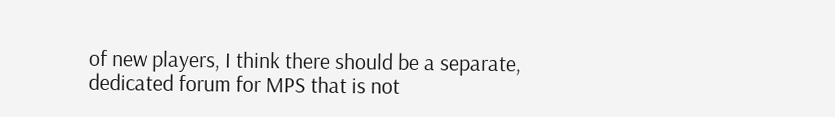of new players, I think there should be a separate, dedicated forum for MPS that is not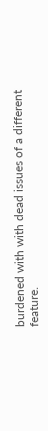burdened with with dead issues of a different feature.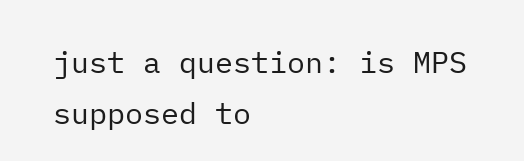just a question: is MPS supposed to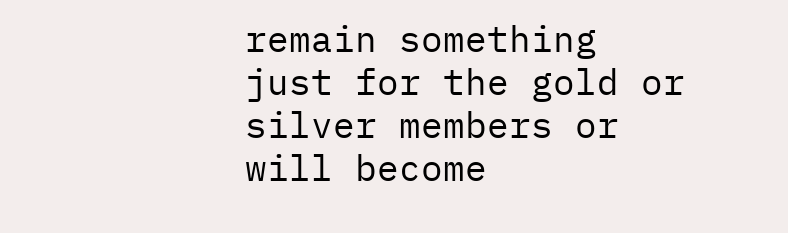remain something just for the gold or silver members or will become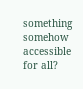something somehow accessible for all?